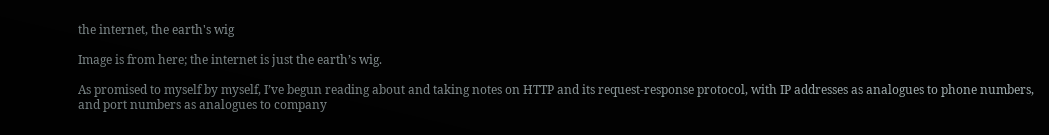the internet, the earth's wig

Image is from here; the internet is just the earth’s wig.

As promised to myself by myself, I’ve begun reading about and taking notes on HTTP and its request-response protocol, with IP addresses as analogues to phone numbers, and port numbers as analogues to company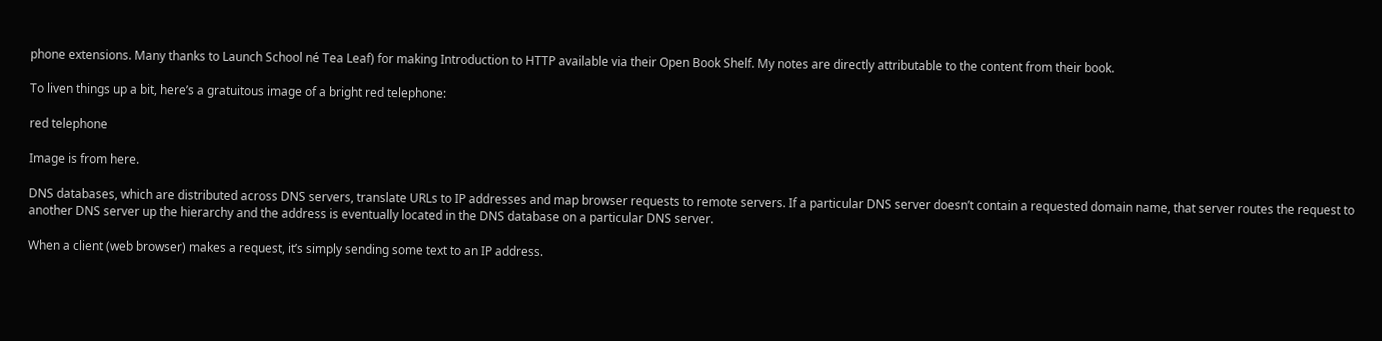phone extensions. Many thanks to Launch School né Tea Leaf) for making Introduction to HTTP available via their Open Book Shelf. My notes are directly attributable to the content from their book.

To liven things up a bit, here’s a gratuitous image of a bright red telephone:

red telephone

Image is from here.

DNS databases, which are distributed across DNS servers, translate URLs to IP addresses and map browser requests to remote servers. If a particular DNS server doesn’t contain a requested domain name, that server routes the request to another DNS server up the hierarchy and the address is eventually located in the DNS database on a particular DNS server.

When a client (web browser) makes a request, it’s simply sending some text to an IP address.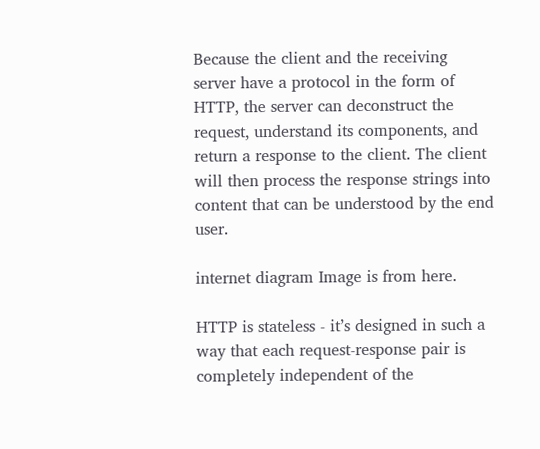Because the client and the receiving server have a protocol in the form of HTTP, the server can deconstruct the request, understand its components, and return a response to the client. The client will then process the response strings into content that can be understood by the end user.

internet diagram Image is from here.

HTTP is stateless - it’s designed in such a way that each request-response pair is completely independent of the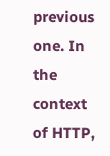previous one. In the context of HTTP,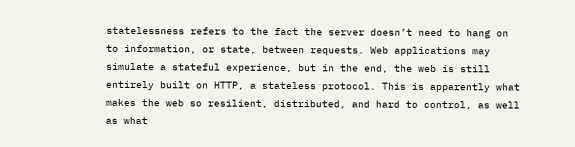statelessness refers to the fact the server doesn’t need to hang on to information, or state, between requests. Web applications may simulate a stateful experience, but in the end, the web is still entirely built on HTTP, a stateless protocol. This is apparently what makes the web so resilient, distributed, and hard to control, as well as what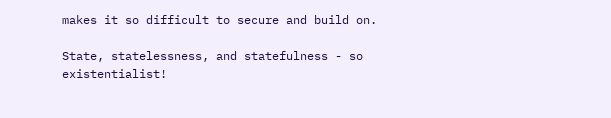makes it so difficult to secure and build on.

State, statelessness, and statefulness - so existentialist!